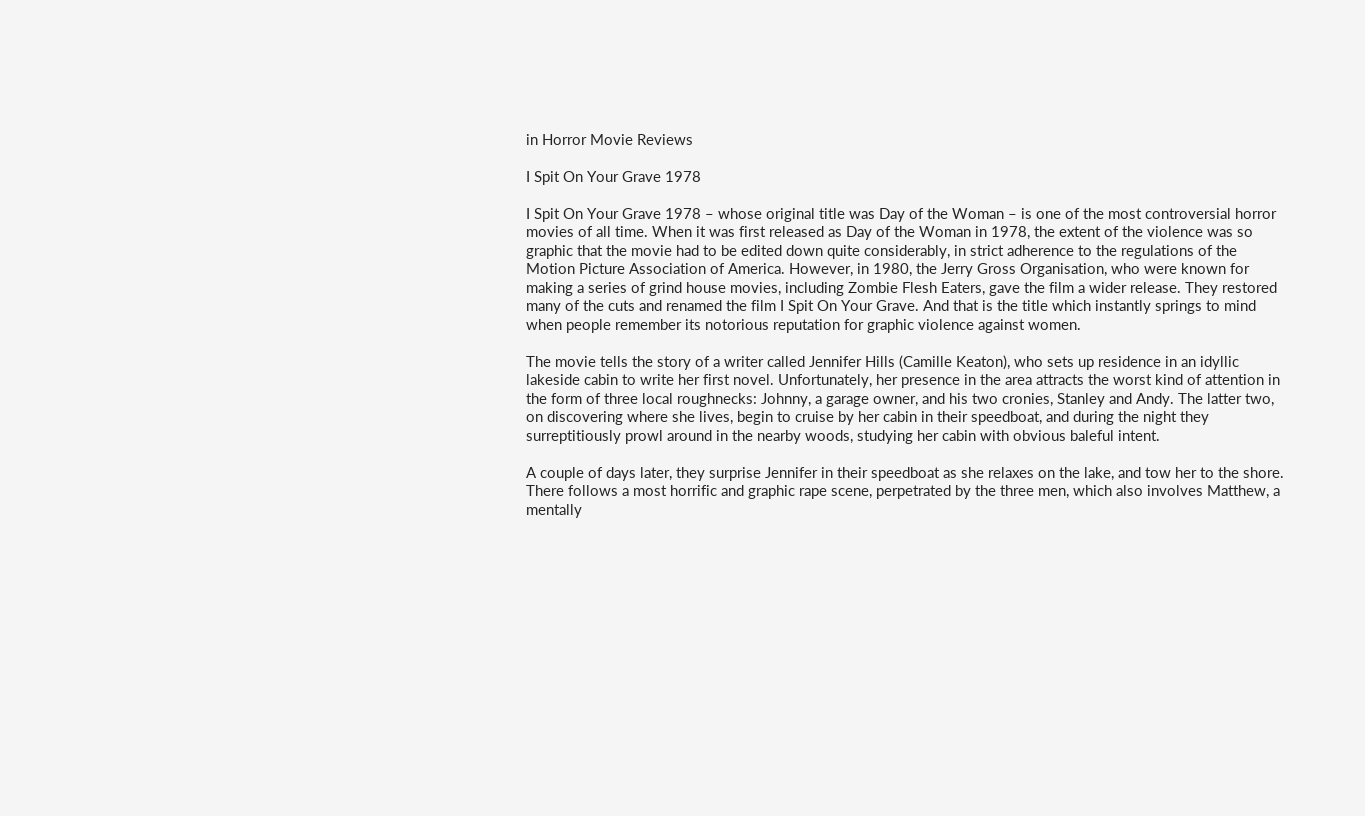in Horror Movie Reviews

I Spit On Your Grave 1978

I Spit On Your Grave 1978 – whose original title was Day of the Woman – is one of the most controversial horror movies of all time. When it was first released as Day of the Woman in 1978, the extent of the violence was so graphic that the movie had to be edited down quite considerably, in strict adherence to the regulations of the Motion Picture Association of America. However, in 1980, the Jerry Gross Organisation, who were known for making a series of grind house movies, including Zombie Flesh Eaters, gave the film a wider release. They restored many of the cuts and renamed the film I Spit On Your Grave. And that is the title which instantly springs to mind when people remember its notorious reputation for graphic violence against women.

The movie tells the story of a writer called Jennifer Hills (Camille Keaton), who sets up residence in an idyllic lakeside cabin to write her first novel. Unfortunately, her presence in the area attracts the worst kind of attention in the form of three local roughnecks: Johnny, a garage owner, and his two cronies, Stanley and Andy. The latter two, on discovering where she lives, begin to cruise by her cabin in their speedboat, and during the night they surreptitiously prowl around in the nearby woods, studying her cabin with obvious baleful intent.

A couple of days later, they surprise Jennifer in their speedboat as she relaxes on the lake, and tow her to the shore. There follows a most horrific and graphic rape scene, perpetrated by the three men, which also involves Matthew, a mentally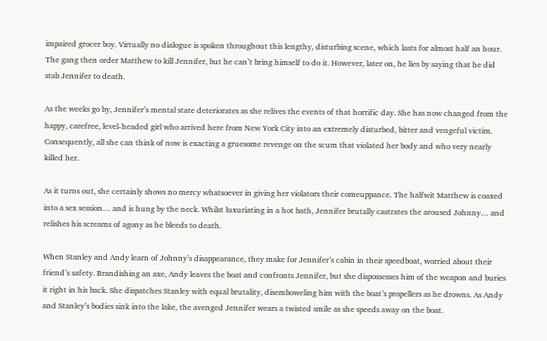impaired grocer boy. Virtually no dialogue is spoken throughout this lengthy, disturbing scene, which lasts for almost half an hour. The gang then order Matthew to kill Jennifer, but he can’t bring himself to do it. However, later on, he lies by saying that he did stab Jennifer to death.

As the weeks go by, Jennifer’s mental state deteriorates as she relives the events of that horrific day. She has now changed from the happy, carefree, level-headed girl who arrived here from New York City into an extremely disturbed, bitter and vengeful victim. Consequently, all she can think of now is exacting a gruesome revenge on the scum that violated her body and who very nearly killed her.

As it turns out, she certainly shows no mercy whatsoever in giving her violators their comeuppance. The halfwit Matthew is coaxed into a sex session… and is hung by the neck. Whilst luxuriating in a hot bath, Jennifer brutally castrates the aroused Johnny… and relishes his screams of agony as he bleeds to death.

When Stanley and Andy learn of Johnny’s disappearance, they make for Jennifer’s cabin in their speedboat, worried about their friend’s safety. Brandishing an axe, Andy leaves the boat and confronts Jennifer, but she dispossesses him of the weapon and buries it right in his back. She dispatches Stanley with equal brutality, disemboweling him with the boat’s propellers as he drowns. As Andy and Stanley’s bodies sink into the lake, the avenged Jennifer wears a twisted smile as she speeds away on the boat.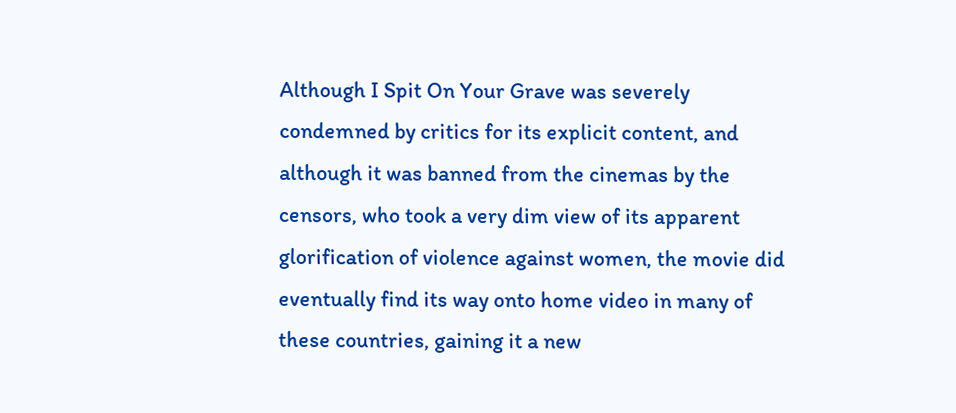Although I Spit On Your Grave was severely condemned by critics for its explicit content, and although it was banned from the cinemas by the censors, who took a very dim view of its apparent glorification of violence against women, the movie did eventually find its way onto home video in many of these countries, gaining it a new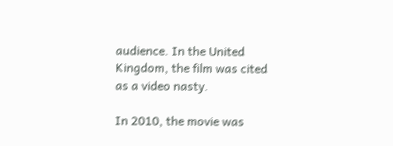audience. In the United Kingdom, the film was cited as a video nasty.

In 2010, the movie was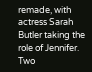remade, with actress Sarah Butler taking the role of Jennifer. Two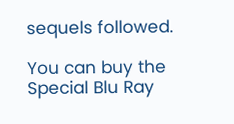sequels followed.

You can buy the Special Blu Ray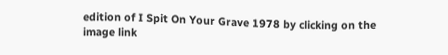edition of I Spit On Your Grave 1978 by clicking on the image link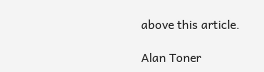above this article.

Alan Toner